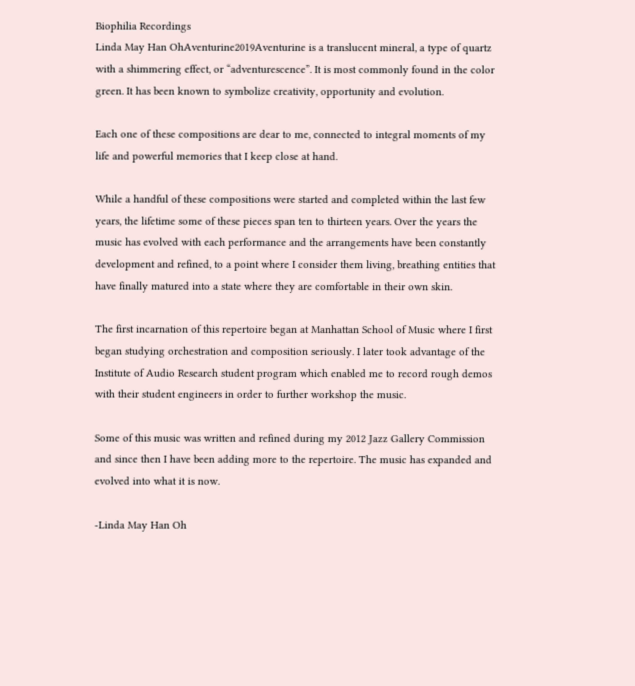Biophilia Recordings
Linda May Han OhAventurine2019Aventurine is a translucent mineral, a type of quartz with a shimmering effect, or “adventurescence”. It is most commonly found in the color green. It has been known to symbolize creativity, opportunity and evolution.

Each one of these compositions are dear to me, connected to integral moments of my life and powerful memories that I keep close at hand.

While a handful of these compositions were started and completed within the last few years, the lifetime some of these pieces span ten to thirteen years. Over the years the music has evolved with each performance and the arrangements have been constantly development and refined, to a point where I consider them living, breathing entities that have finally matured into a state where they are comfortable in their own skin.

The first incarnation of this repertoire began at Manhattan School of Music where I first began studying orchestration and composition seriously. I later took advantage of the Institute of Audio Research student program which enabled me to record rough demos with their student engineers in order to further workshop the music.

Some of this music was written and refined during my 2012 Jazz Gallery Commission and since then I have been adding more to the repertoire. The music has expanded and evolved into what it is now.

-Linda May Han Oh